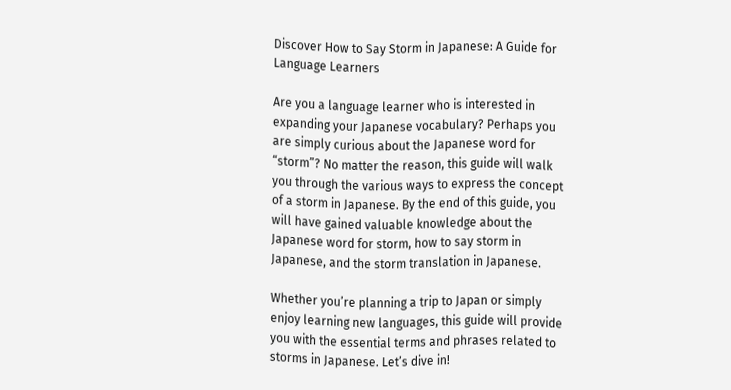Discover How to Say Storm in Japanese: A Guide for Language Learners

Are you a language learner who is interested in expanding your Japanese vocabulary? Perhaps you are simply curious about the Japanese word for “storm”? No matter the reason, this guide will walk you through the various ways to express the concept of a storm in Japanese. By the end of this guide, you will have gained valuable knowledge about the Japanese word for storm, how to say storm in Japanese, and the storm translation in Japanese.

Whether you’re planning a trip to Japan or simply enjoy learning new languages, this guide will provide you with the essential terms and phrases related to storms in Japanese. Let’s dive in!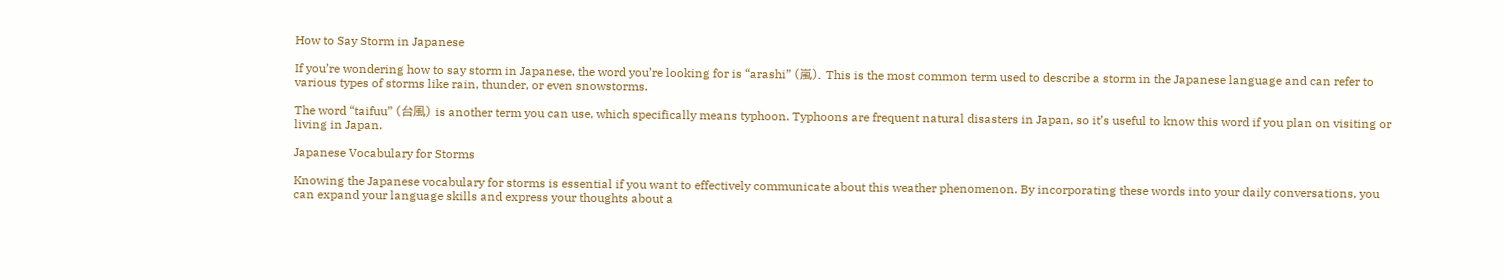How to Say Storm in Japanese

If you’re wondering how to say storm in Japanese, the word you’re looking for is “arashi” (嵐). This is the most common term used to describe a storm in the Japanese language and can refer to various types of storms like rain, thunder, or even snowstorms.

The word “taifuu” (台風) is another term you can use, which specifically means typhoon. Typhoons are frequent natural disasters in Japan, so it’s useful to know this word if you plan on visiting or living in Japan.

Japanese Vocabulary for Storms

Knowing the Japanese vocabulary for storms is essential if you want to effectively communicate about this weather phenomenon. By incorporating these words into your daily conversations, you can expand your language skills and express your thoughts about a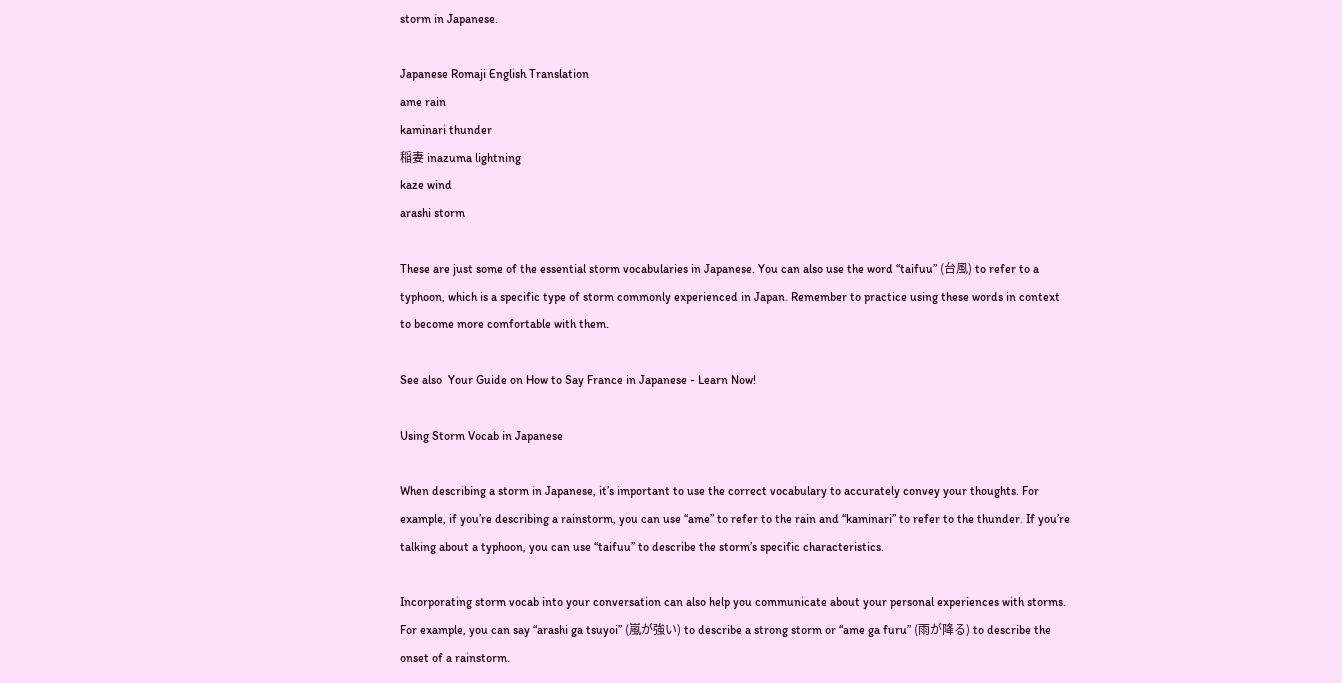storm in Japanese.

Japanese Romaji English Translation
ame rain
kaminari thunder
稲妻 inazuma lightning
kaze wind
arashi storm

These are just some of the essential storm vocabularies in Japanese. You can also use the word “taifuu” (台風) to refer to a typhoon, which is a specific type of storm commonly experienced in Japan. Remember to practice using these words in context to become more comfortable with them.

See also  Your Guide on How to Say France in Japanese - Learn Now!

Using Storm Vocab in Japanese

When describing a storm in Japanese, it’s important to use the correct vocabulary to accurately convey your thoughts. For example, if you’re describing a rainstorm, you can use “ame” to refer to the rain and “kaminari” to refer to the thunder. If you’re talking about a typhoon, you can use “taifuu” to describe the storm’s specific characteristics.

Incorporating storm vocab into your conversation can also help you communicate about your personal experiences with storms. For example, you can say “arashi ga tsuyoi” (嵐が強い) to describe a strong storm or “ame ga furu” (雨が降る) to describe the onset of a rainstorm.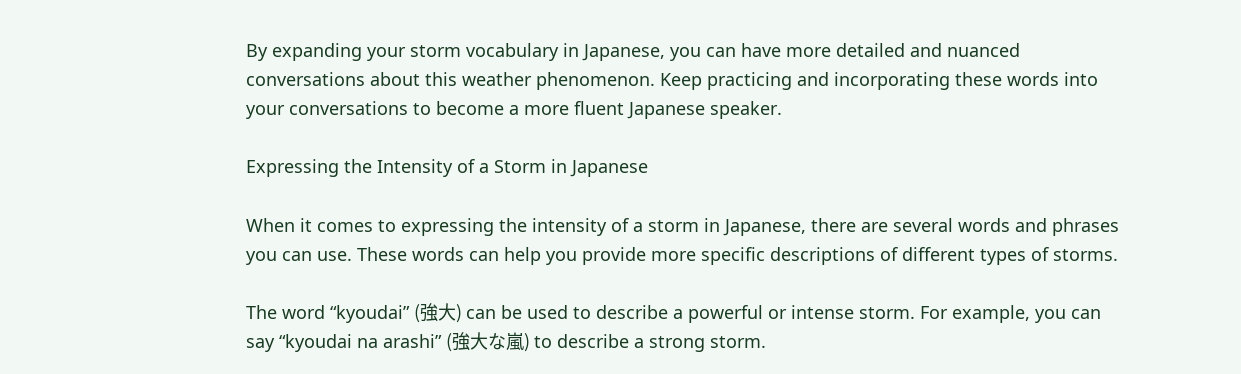By expanding your storm vocabulary in Japanese, you can have more detailed and nuanced conversations about this weather phenomenon. Keep practicing and incorporating these words into your conversations to become a more fluent Japanese speaker.

Expressing the Intensity of a Storm in Japanese

When it comes to expressing the intensity of a storm in Japanese, there are several words and phrases you can use. These words can help you provide more specific descriptions of different types of storms.

The word “kyoudai” (強大) can be used to describe a powerful or intense storm. For example, you can say “kyoudai na arashi” (強大な嵐) to describe a strong storm.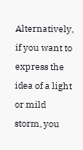Alternatively, if you want to express the idea of a light or mild storm, you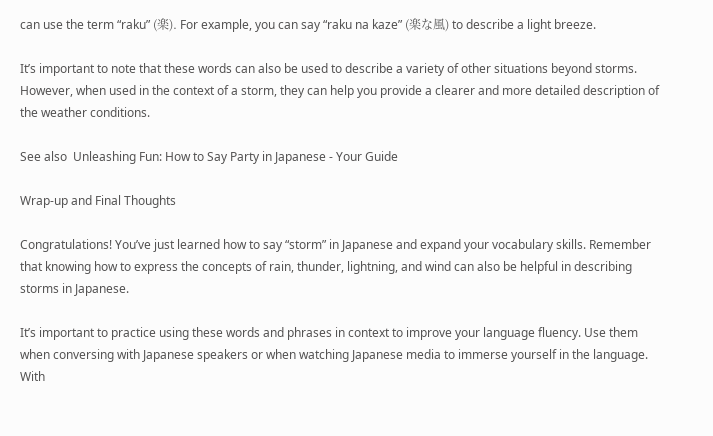can use the term “raku” (楽). For example, you can say “raku na kaze” (楽な風) to describe a light breeze.

It’s important to note that these words can also be used to describe a variety of other situations beyond storms. However, when used in the context of a storm, they can help you provide a clearer and more detailed description of the weather conditions.

See also  Unleashing Fun: How to Say Party in Japanese - Your Guide

Wrap-up and Final Thoughts

Congratulations! You’ve just learned how to say “storm” in Japanese and expand your vocabulary skills. Remember that knowing how to express the concepts of rain, thunder, lightning, and wind can also be helpful in describing storms in Japanese.

It’s important to practice using these words and phrases in context to improve your language fluency. Use them when conversing with Japanese speakers or when watching Japanese media to immerse yourself in the language. With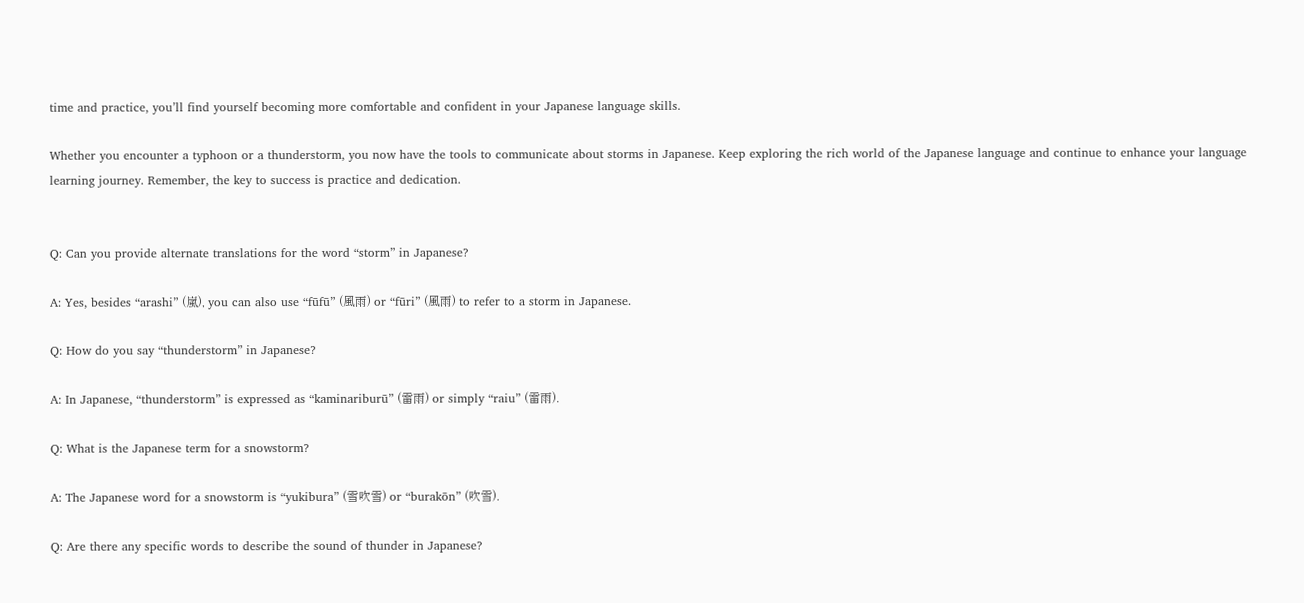time and practice, you’ll find yourself becoming more comfortable and confident in your Japanese language skills.

Whether you encounter a typhoon or a thunderstorm, you now have the tools to communicate about storms in Japanese. Keep exploring the rich world of the Japanese language and continue to enhance your language learning journey. Remember, the key to success is practice and dedication.


Q: Can you provide alternate translations for the word “storm” in Japanese?

A: Yes, besides “arashi” (嵐), you can also use “fūfū” (風雨) or “fūri” (風雨) to refer to a storm in Japanese.

Q: How do you say “thunderstorm” in Japanese?

A: In Japanese, “thunderstorm” is expressed as “kaminariburū” (雷雨) or simply “raiu” (雷雨).

Q: What is the Japanese term for a snowstorm?

A: The Japanese word for a snowstorm is “yukibura” (雪吹雪) or “burakōn” (吹雪).

Q: Are there any specific words to describe the sound of thunder in Japanese?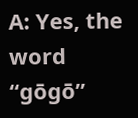A: Yes, the word “gōgō”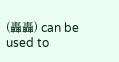(轟轟) can be used to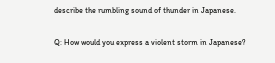describe the rumbling sound of thunder in Japanese.

Q: How would you express a violent storm in Japanese?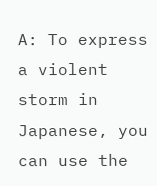A: To express a violent storm in Japanese, you can use the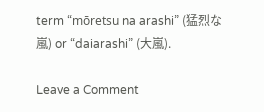term “mōretsu na arashi” (猛烈な嵐) or “daiarashi” (大嵐).

Leave a Comment